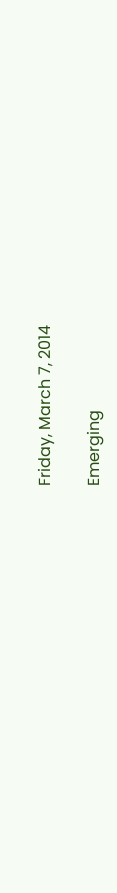Friday, March 7, 2014

Emerging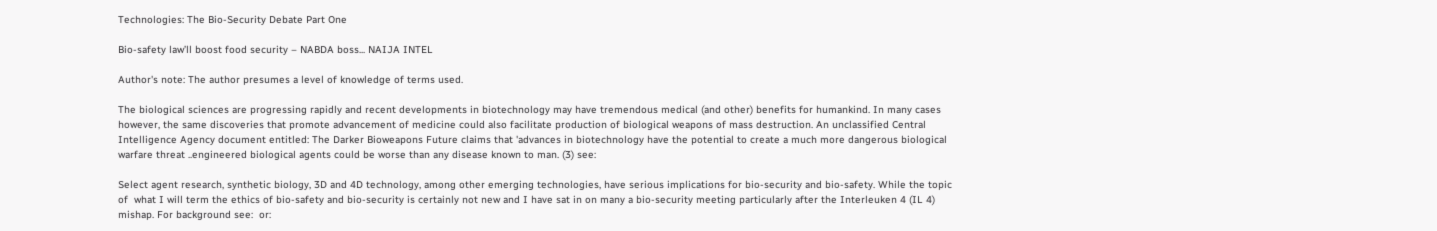Technologies: The Bio-Security Debate Part One

Bio-safety law’ll boost food security – NABDA boss... NAIJA INTEL

Author's note: The author presumes a level of knowledge of terms used.

The biological sciences are progressing rapidly and recent developments in biotechnology may have tremendous medical (and other) benefits for humankind. In many cases however, the same discoveries that promote advancement of medicine could also facilitate production of biological weapons of mass destruction. An unclassified Central Intelligence Agency document entitled: The Darker Bioweapons Future claims that 'advances in biotechnology have the potential to create a much more dangerous biological warfare threat ..engineered biological agents could be worse than any disease known to man. (3) see:

Select agent research, synthetic biology, 3D and 4D technology, among other emerging technologies, have serious implications for bio-security and bio-safety. While the topic of  what I will term the ethics of bio-safety and bio-security is certainly not new and I have sat in on many a bio-security meeting particularly after the Interleuken 4 (IL 4) mishap. For background see:  or: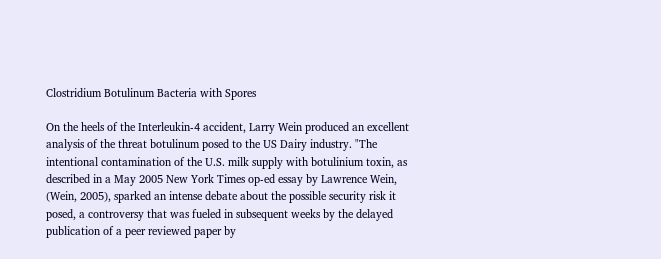Clostridium Botulinum Bacteria with Spores

On the heels of the Interleukin-4 accident, Larry Wein produced an excellent analysis of the threat botulinum posed to the US Dairy industry. "The intentional contamination of the U.S. milk supply with botulinium toxin, as described in a May 2005 New York Times op-ed essay by Lawrence Wein, (Wein, 2005), sparked an intense debate about the possible security risk it posed, a controversy that was fueled in subsequent weeks by the delayed publication of a peer reviewed paper by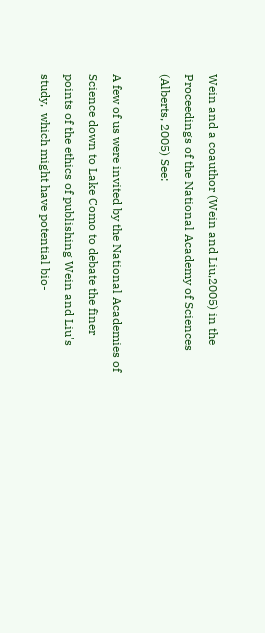Wein and a coauthor (Wein and Liu,2005) in the Proceedings of the National Academy of Sciences (Alberts, 2005) See:

A few of us were invited by the National Academies of Science down to Lake Como to debate the finer points of the ethics of publishing Wein and Liu's study,  which might have potential bio-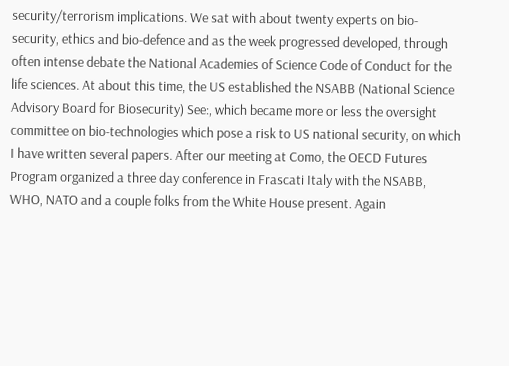security/terrorism implications. We sat with about twenty experts on bio-security, ethics and bio-defence and as the week progressed developed, through often intense debate the National Academies of Science Code of Conduct for the life sciences. At about this time, the US established the NSABB (National Science Advisory Board for Biosecurity) See:, which became more or less the oversight committee on bio-technologies which pose a risk to US national security, on which I have written several papers. After our meeting at Como, the OECD Futures Program organized a three day conference in Frascati Italy with the NSABB, WHO, NATO and a couple folks from the White House present. Again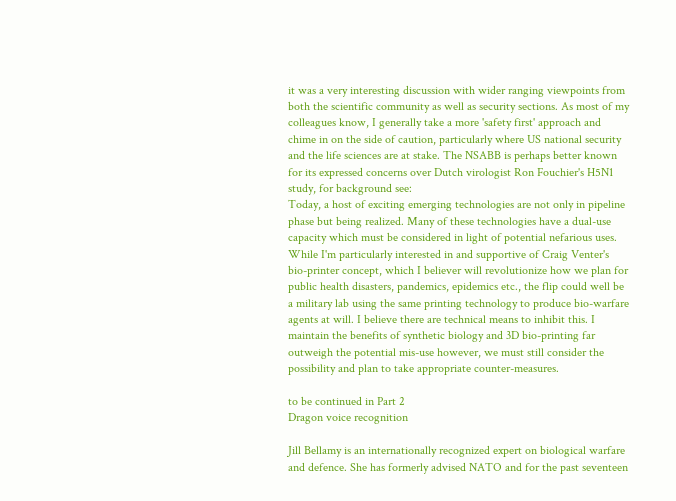it was a very interesting discussion with wider ranging viewpoints from both the scientific community as well as security sections. As most of my colleagues know, I generally take a more 'safety first' approach and chime in on the side of caution, particularly where US national security and the life sciences are at stake. The NSABB is perhaps better known for its expressed concerns over Dutch virologist Ron Fouchier's H5N1 study, for background see:
Today, a host of exciting emerging technologies are not only in pipeline phase but being realized. Many of these technologies have a dual-use capacity which must be considered in light of potential nefarious uses. While I'm particularly interested in and supportive of Craig Venter's bio-printer concept, which I believer will revolutionize how we plan for public health disasters, pandemics, epidemics etc., the flip could well be a military lab using the same printing technology to produce bio-warfare agents at will. I believe there are technical means to inhibit this. I maintain the benefits of synthetic biology and 3D bio-printing far outweigh the potential mis-use however, we must still consider the possibility and plan to take appropriate counter-measures.

to be continued in Part 2
Dragon voice recognition

Jill Bellamy is an internationally recognized expert on biological warfare and defence. She has formerly advised NATO and for the past seventeen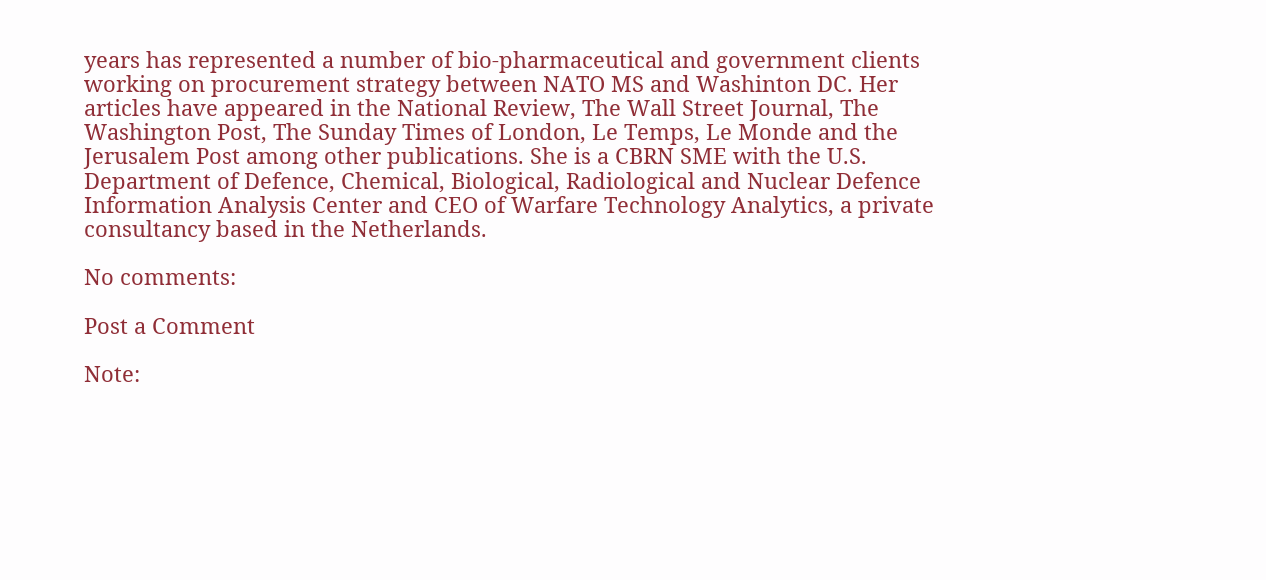years has represented a number of bio-pharmaceutical and government clients working on procurement strategy between NATO MS and Washinton DC. Her articles have appeared in the National Review, The Wall Street Journal, The Washington Post, The Sunday Times of London, Le Temps, Le Monde and the Jerusalem Post among other publications. She is a CBRN SME with the U.S. Department of Defence, Chemical, Biological, Radiological and Nuclear Defence Information Analysis Center and CEO of Warfare Technology Analytics, a private consultancy based in the Netherlands.

No comments:

Post a Comment

Note: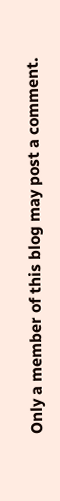Only a member of this blog may post a comment.